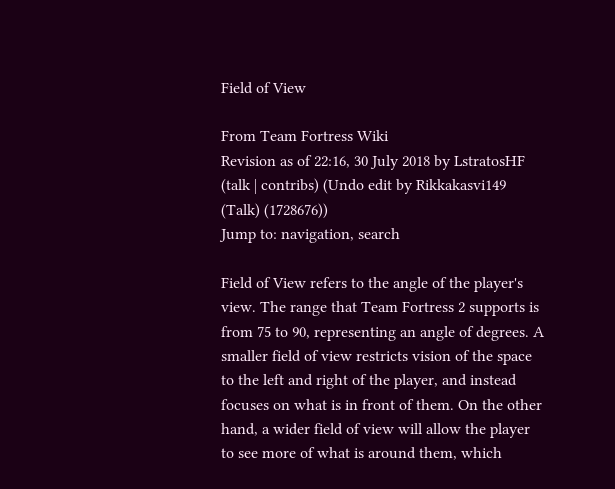Field of View

From Team Fortress Wiki
Revision as of 22:16, 30 July 2018 by LstratosHF (talk | contribs) (Undo edit by Rikkakasvi149 (Talk) (1728676))
Jump to: navigation, search

Field of View refers to the angle of the player's view. The range that Team Fortress 2 supports is from 75 to 90, representing an angle of degrees. A smaller field of view restricts vision of the space to the left and right of the player, and instead focuses on what is in front of them. On the other hand, a wider field of view will allow the player to see more of what is around them, which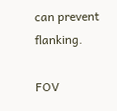can prevent flanking.

FOV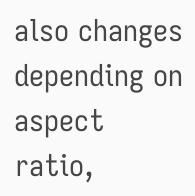also changes depending on aspect ratio,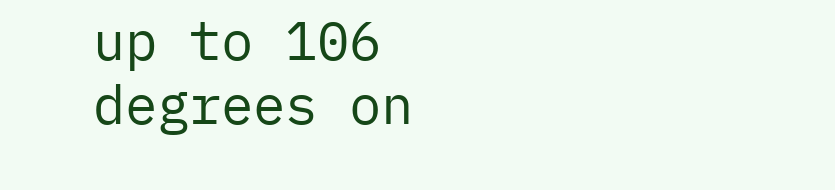up to 106 degrees on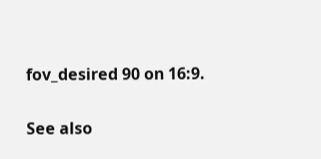fov_desired 90 on 16:9.

See also